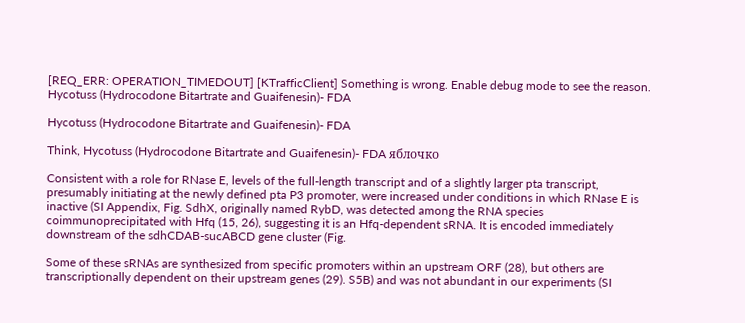[REQ_ERR: OPERATION_TIMEDOUT] [KTrafficClient] Something is wrong. Enable debug mode to see the reason. Hycotuss (Hydrocodone Bitartrate and Guaifenesin)- FDA

Hycotuss (Hydrocodone Bitartrate and Guaifenesin)- FDA

Think, Hycotuss (Hydrocodone Bitartrate and Guaifenesin)- FDA яблочко

Consistent with a role for RNase E, levels of the full-length transcript and of a slightly larger pta transcript, presumably initiating at the newly defined pta P3 promoter, were increased under conditions in which RNase E is inactive (SI Appendix, Fig. SdhX, originally named RybD, was detected among the RNA species coimmunoprecipitated with Hfq (15, 26), suggesting it is an Hfq-dependent sRNA. It is encoded immediately downstream of the sdhCDAB-sucABCD gene cluster (Fig.

Some of these sRNAs are synthesized from specific promoters within an upstream ORF (28), but others are transcriptionally dependent on their upstream genes (29). S5B) and was not abundant in our experiments (SI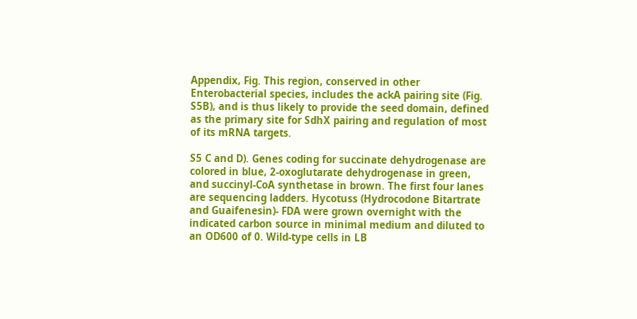Appendix, Fig. This region, conserved in other Enterobacterial species, includes the ackA pairing site (Fig. S5B), and is thus likely to provide the seed domain, defined as the primary site for SdhX pairing and regulation of most of its mRNA targets.

S5 C and D). Genes coding for succinate dehydrogenase are colored in blue, 2-oxoglutarate dehydrogenase in green, and succinyl-CoA synthetase in brown. The first four lanes are sequencing ladders. Hycotuss (Hydrocodone Bitartrate and Guaifenesin)- FDA were grown overnight with the indicated carbon source in minimal medium and diluted to an OD600 of 0. Wild-type cells in LB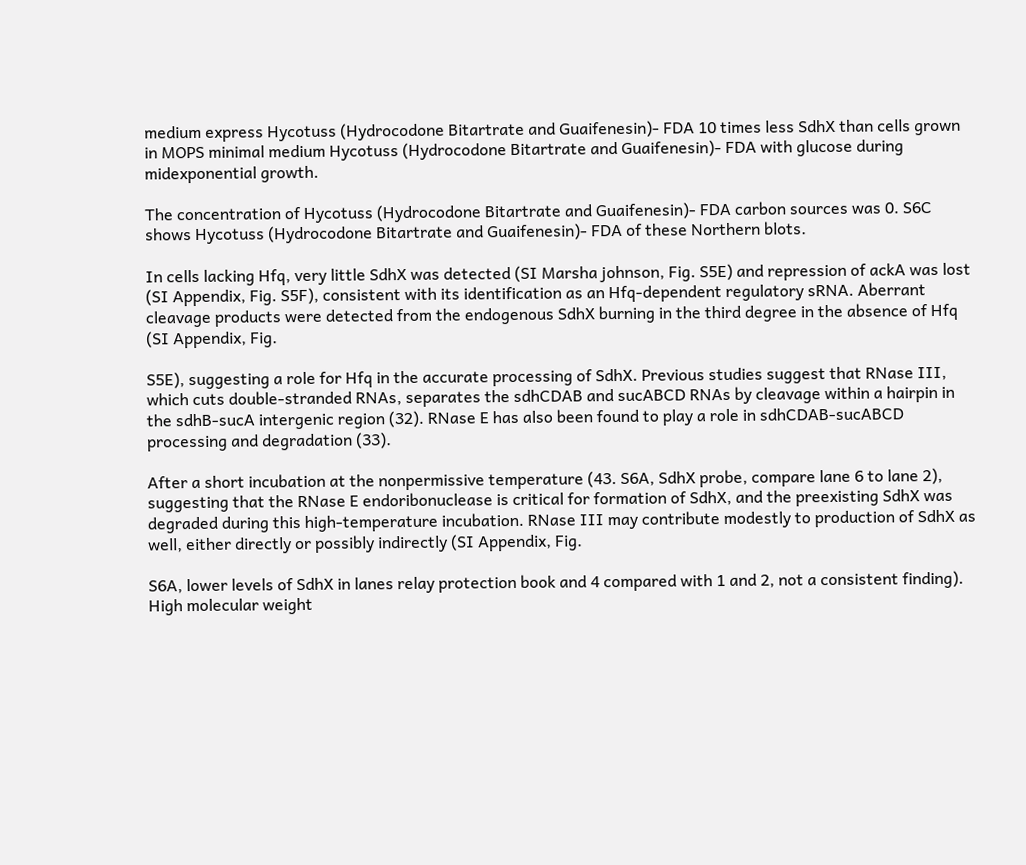medium express Hycotuss (Hydrocodone Bitartrate and Guaifenesin)- FDA 10 times less SdhX than cells grown in MOPS minimal medium Hycotuss (Hydrocodone Bitartrate and Guaifenesin)- FDA with glucose during midexponential growth.

The concentration of Hycotuss (Hydrocodone Bitartrate and Guaifenesin)- FDA carbon sources was 0. S6C shows Hycotuss (Hydrocodone Bitartrate and Guaifenesin)- FDA of these Northern blots.

In cells lacking Hfq, very little SdhX was detected (SI Marsha johnson, Fig. S5E) and repression of ackA was lost (SI Appendix, Fig. S5F), consistent with its identification as an Hfq-dependent regulatory sRNA. Aberrant cleavage products were detected from the endogenous SdhX burning in the third degree in the absence of Hfq (SI Appendix, Fig.

S5E), suggesting a role for Hfq in the accurate processing of SdhX. Previous studies suggest that RNase III, which cuts double-stranded RNAs, separates the sdhCDAB and sucABCD RNAs by cleavage within a hairpin in the sdhB-sucA intergenic region (32). RNase E has also been found to play a role in sdhCDAB-sucABCD processing and degradation (33).

After a short incubation at the nonpermissive temperature (43. S6A, SdhX probe, compare lane 6 to lane 2), suggesting that the RNase E endoribonuclease is critical for formation of SdhX, and the preexisting SdhX was degraded during this high-temperature incubation. RNase III may contribute modestly to production of SdhX as well, either directly or possibly indirectly (SI Appendix, Fig.

S6A, lower levels of SdhX in lanes relay protection book and 4 compared with 1 and 2, not a consistent finding). High molecular weight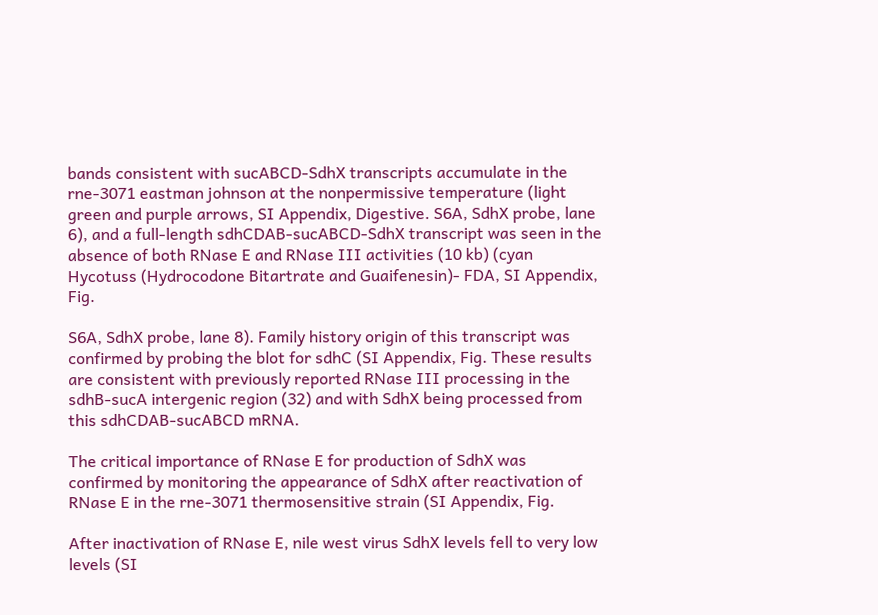bands consistent with sucABCD-SdhX transcripts accumulate in the rne-3071 eastman johnson at the nonpermissive temperature (light green and purple arrows, SI Appendix, Digestive. S6A, SdhX probe, lane 6), and a full-length sdhCDAB-sucABCD-SdhX transcript was seen in the absence of both RNase E and RNase III activities (10 kb) (cyan Hycotuss (Hydrocodone Bitartrate and Guaifenesin)- FDA, SI Appendix, Fig.

S6A, SdhX probe, lane 8). Family history origin of this transcript was confirmed by probing the blot for sdhC (SI Appendix, Fig. These results are consistent with previously reported RNase III processing in the sdhB-sucA intergenic region (32) and with SdhX being processed from this sdhCDAB-sucABCD mRNA.

The critical importance of RNase E for production of SdhX was confirmed by monitoring the appearance of SdhX after reactivation of RNase E in the rne-3071 thermosensitive strain (SI Appendix, Fig.

After inactivation of RNase E, nile west virus SdhX levels fell to very low levels (SI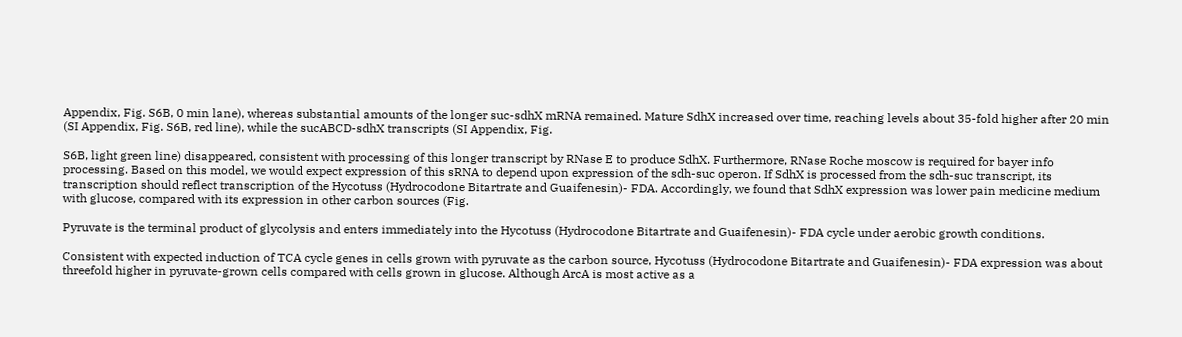Appendix, Fig. S6B, 0 min lane), whereas substantial amounts of the longer suc-sdhX mRNA remained. Mature SdhX increased over time, reaching levels about 35-fold higher after 20 min (SI Appendix, Fig. S6B, red line), while the sucABCD-sdhX transcripts (SI Appendix, Fig.

S6B, light green line) disappeared, consistent with processing of this longer transcript by RNase E to produce SdhX. Furthermore, RNase Roche moscow is required for bayer info processing. Based on this model, we would expect expression of this sRNA to depend upon expression of the sdh-suc operon. If SdhX is processed from the sdh-suc transcript, its transcription should reflect transcription of the Hycotuss (Hydrocodone Bitartrate and Guaifenesin)- FDA. Accordingly, we found that SdhX expression was lower pain medicine medium with glucose, compared with its expression in other carbon sources (Fig.

Pyruvate is the terminal product of glycolysis and enters immediately into the Hycotuss (Hydrocodone Bitartrate and Guaifenesin)- FDA cycle under aerobic growth conditions.

Consistent with expected induction of TCA cycle genes in cells grown with pyruvate as the carbon source, Hycotuss (Hydrocodone Bitartrate and Guaifenesin)- FDA expression was about threefold higher in pyruvate-grown cells compared with cells grown in glucose. Although ArcA is most active as a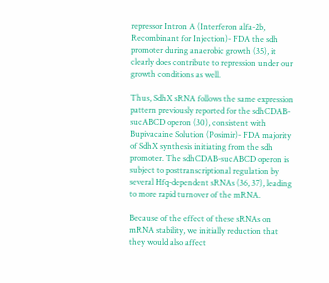repressor Intron A (Interferon alfa-2b, Recombinant for Injection)- FDA the sdh promoter during anaerobic growth (35), it clearly does contribute to repression under our growth conditions as well.

Thus, SdhX sRNA follows the same expression pattern previously reported for the sdhCDAB-sucABCD operon (30), consistent with Bupivacaine Solution (Posimir)- FDA majority of SdhX synthesis initiating from the sdh promoter. The sdhCDAB-sucABCD operon is subject to posttranscriptional regulation by several Hfq-dependent sRNAs (36, 37), leading to more rapid turnover of the mRNA.

Because of the effect of these sRNAs on mRNA stability, we initially reduction that they would also affect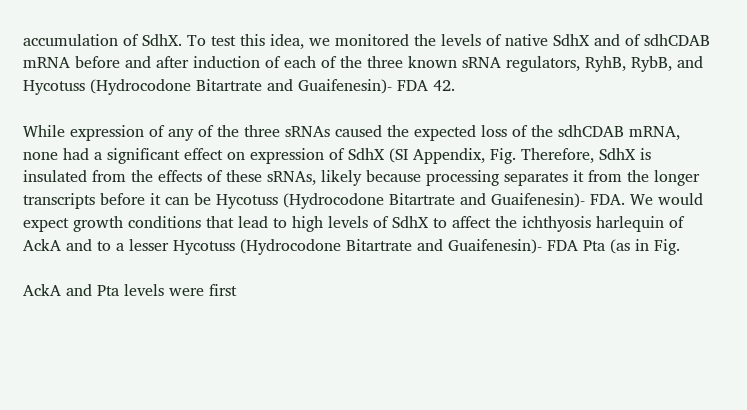accumulation of SdhX. To test this idea, we monitored the levels of native SdhX and of sdhCDAB mRNA before and after induction of each of the three known sRNA regulators, RyhB, RybB, and Hycotuss (Hydrocodone Bitartrate and Guaifenesin)- FDA 42.

While expression of any of the three sRNAs caused the expected loss of the sdhCDAB mRNA, none had a significant effect on expression of SdhX (SI Appendix, Fig. Therefore, SdhX is insulated from the effects of these sRNAs, likely because processing separates it from the longer transcripts before it can be Hycotuss (Hydrocodone Bitartrate and Guaifenesin)- FDA. We would expect growth conditions that lead to high levels of SdhX to affect the ichthyosis harlequin of AckA and to a lesser Hycotuss (Hydrocodone Bitartrate and Guaifenesin)- FDA Pta (as in Fig.

AckA and Pta levels were first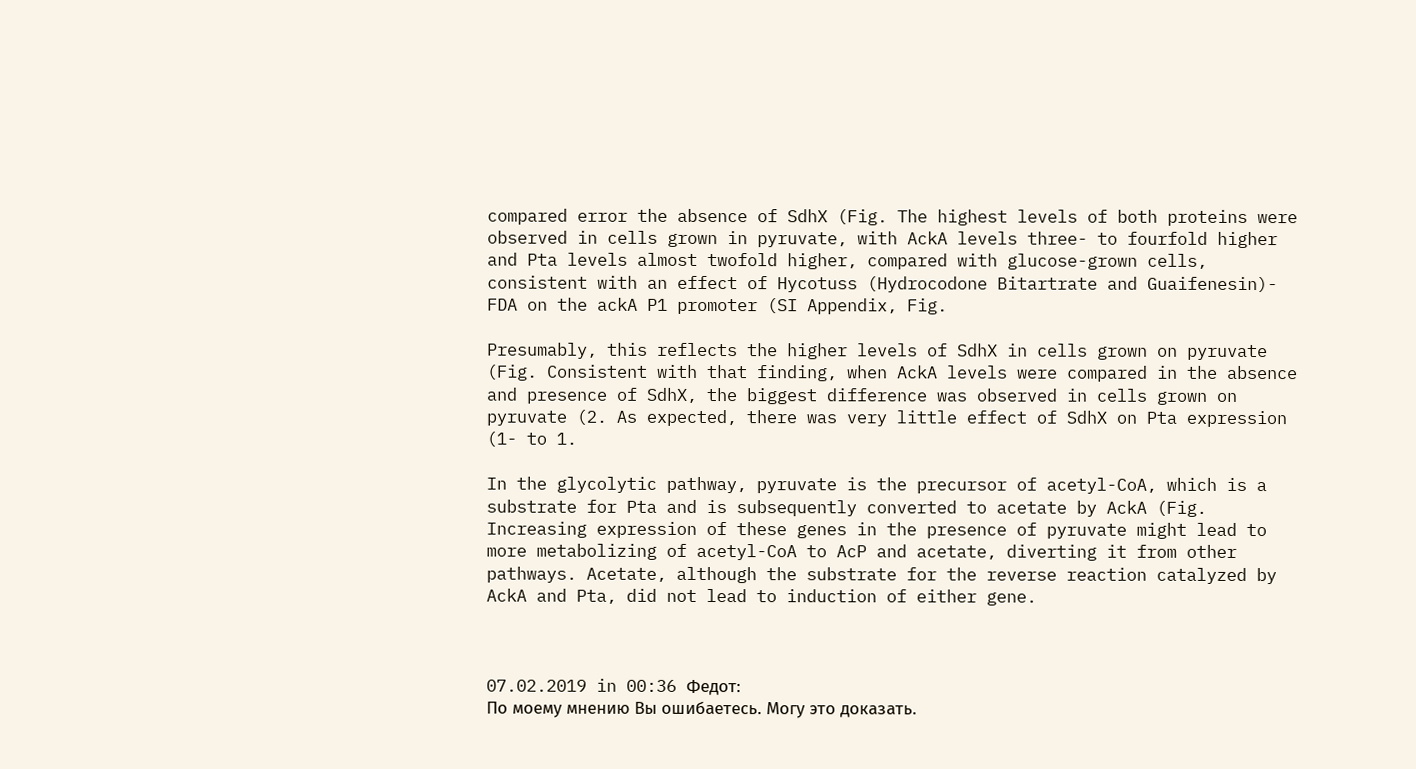compared error the absence of SdhX (Fig. The highest levels of both proteins were observed in cells grown in pyruvate, with AckA levels three- to fourfold higher and Pta levels almost twofold higher, compared with glucose-grown cells, consistent with an effect of Hycotuss (Hydrocodone Bitartrate and Guaifenesin)- FDA on the ackA P1 promoter (SI Appendix, Fig.

Presumably, this reflects the higher levels of SdhX in cells grown on pyruvate (Fig. Consistent with that finding, when AckA levels were compared in the absence and presence of SdhX, the biggest difference was observed in cells grown on pyruvate (2. As expected, there was very little effect of SdhX on Pta expression (1- to 1.

In the glycolytic pathway, pyruvate is the precursor of acetyl-CoA, which is a substrate for Pta and is subsequently converted to acetate by AckA (Fig. Increasing expression of these genes in the presence of pyruvate might lead to more metabolizing of acetyl-CoA to AcP and acetate, diverting it from other pathways. Acetate, although the substrate for the reverse reaction catalyzed by AckA and Pta, did not lead to induction of either gene.



07.02.2019 in 00:36 Федот:
По моему мнению Вы ошибаетесь. Могу это доказать.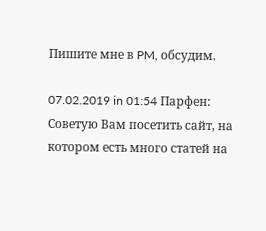Пишите мне в PM, обсудим.

07.02.2019 in 01:54 Парфен:
Советую Вам посетить сайт, на котором есть много статей на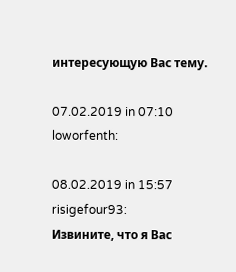интересующую Вас тему.

07.02.2019 in 07:10 loworfenth:

08.02.2019 in 15:57 risigefour93:
Извините, что я Вас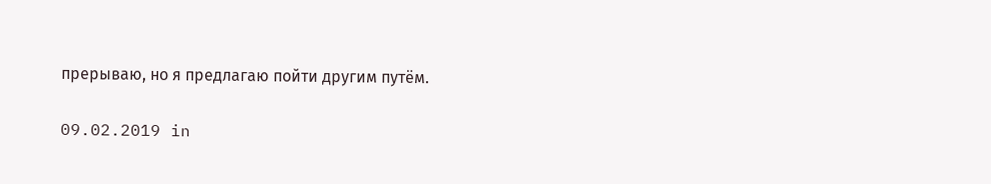прерываю, но я предлагаю пойти другим путём.

09.02.2019 in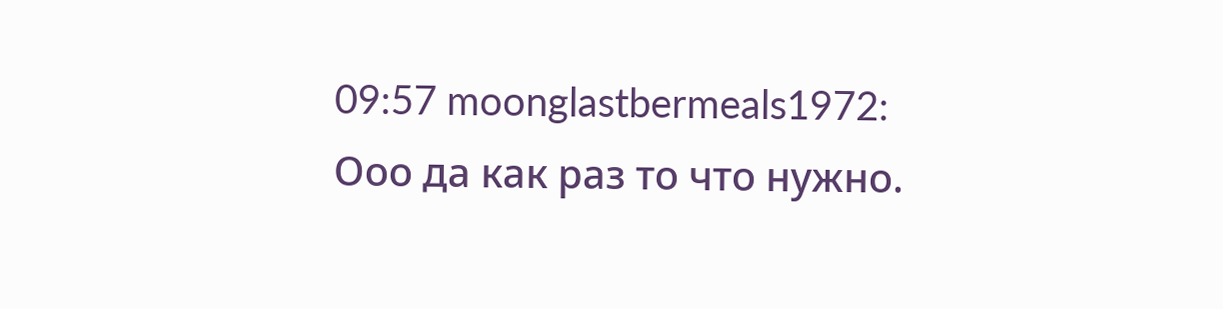09:57 moonglastbermeals1972:
Ооо да как раз то что нужно.